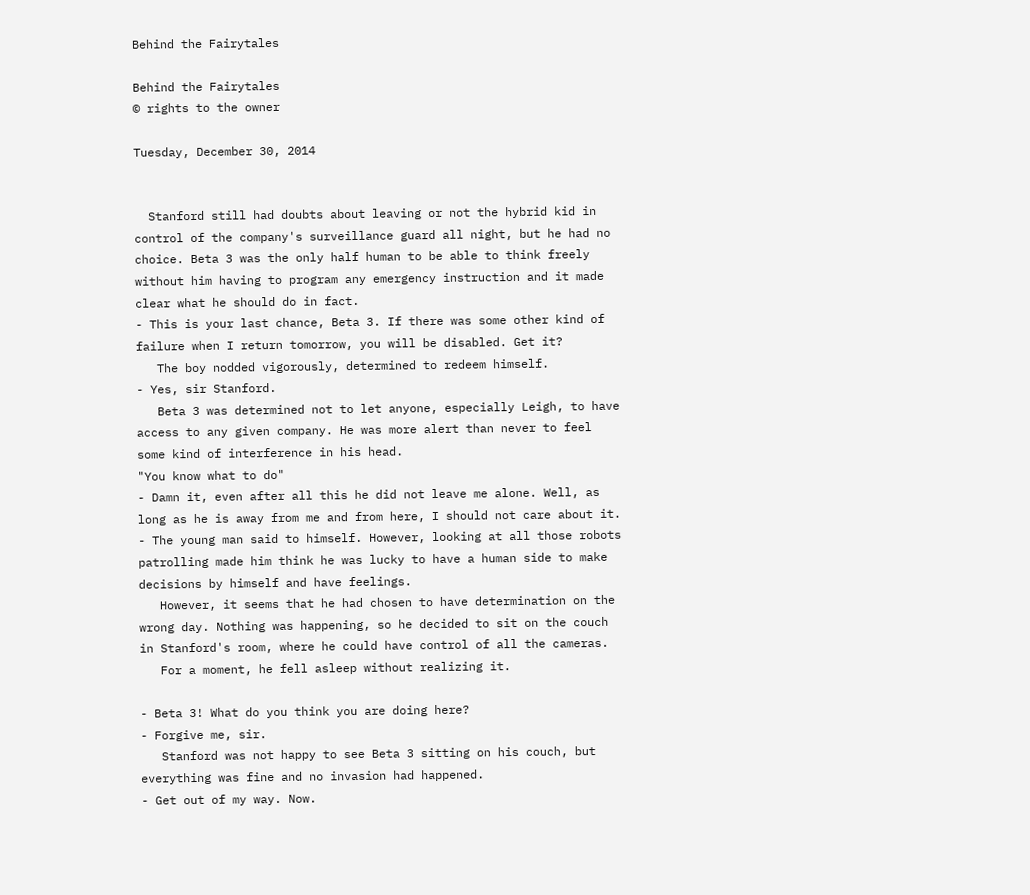Behind the Fairytales

Behind the Fairytales
© rights to the owner

Tuesday, December 30, 2014


  Stanford still had doubts about leaving or not the hybrid kid in control of the company's surveillance guard all night, but he had no choice. Beta 3 was the only half human to be able to think freely without him having to program any emergency instruction and it made clear what he should do in fact.
- This is your last chance, Beta 3. If there was some other kind of failure when I return tomorrow, you will be disabled. Get it?
   The boy nodded vigorously, determined to redeem himself.
- Yes, sir Stanford.
   Beta 3 was determined not to let anyone, especially Leigh, to have access to any given company. He was more alert than never to feel some kind of interference in his head.
"You know what to do"
- Damn it, even after all this he did not leave me alone. Well, as long as he is away from me and from here, I should not care about it. - The young man said to himself. However, looking at all those robots patrolling made him think he was lucky to have a human side to make decisions by himself and have feelings.
   However, it seems that he had chosen to have determination on the wrong day. Nothing was happening, so he decided to sit on the couch in Stanford's room, where he could have control of all the cameras.
   For a moment, he fell asleep without realizing it.

- Beta 3! What do you think you are doing here?
- Forgive me, sir.
   Stanford was not happy to see Beta 3 sitting on his couch, but everything was fine and no invasion had happened.
- Get out of my way. Now.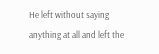He left without saying anything at all and left the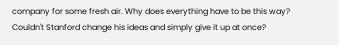company for some fresh air. Why does everything have to be this way? Couldn't Stanford change his ideas and simply give it up at once?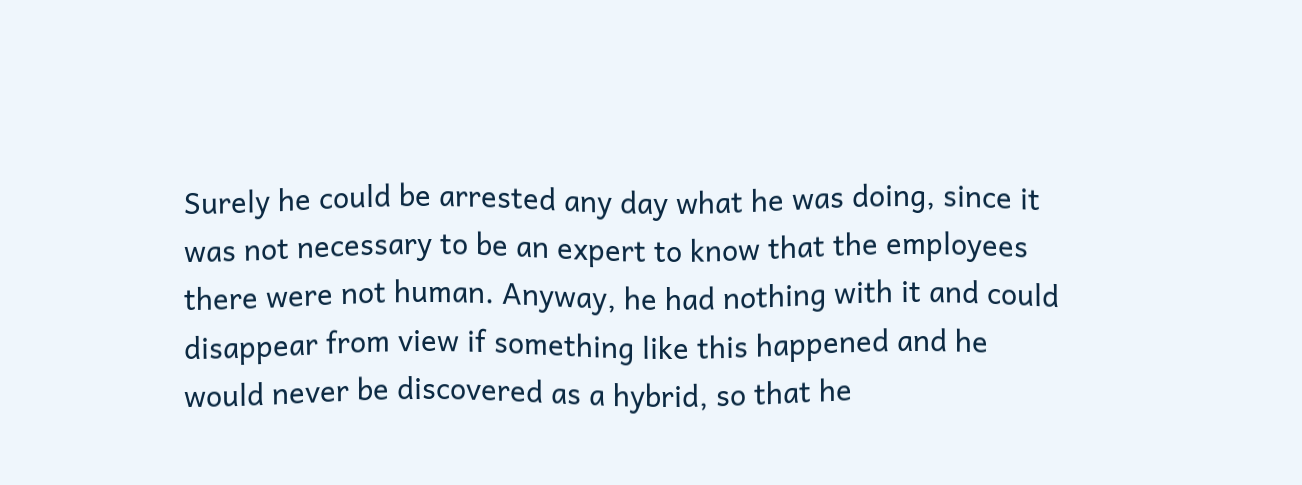Surely he could be arrested any day what he was doing, since it was not necessary to be an expert to know that the employees there were not human. Anyway, he had nothing with it and could disappear from view if something like this happened and he would never be discovered as a hybrid, so that he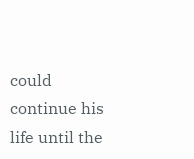could continue his life until the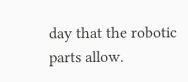day that the robotic parts allow.